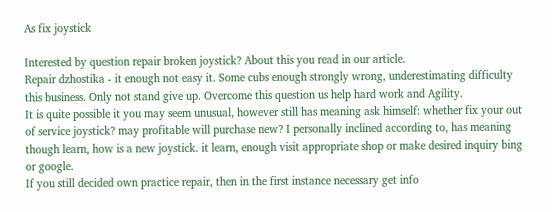As fix joystick

Interested by question repair broken joystick? About this you read in our article.
Repair dzhostika - it enough not easy it. Some cubs enough strongly wrong, underestimating difficulty this business. Only not stand give up. Overcome this question us help hard work and Agility.
It is quite possible it you may seem unusual, however still has meaning ask himself: whether fix your out of service joystick? may profitable will purchase new? I personally inclined according to, has meaning though learn, how is a new joystick. it learn, enough visit appropriate shop or make desired inquiry bing or google.
If you still decided own practice repair, then in the first instance necessary get info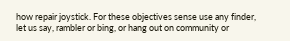how repair joystick. For these objectives sense use any finder, let us say, rambler or bing, or hang out on community or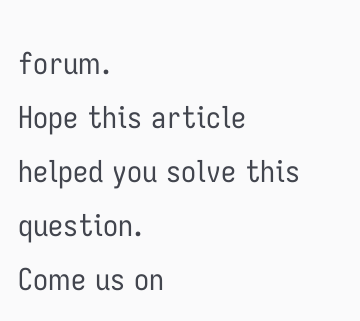forum.
Hope this article helped you solve this question.
Come us on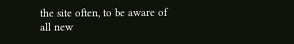the site often, to be aware of all new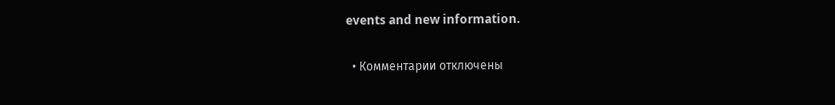events and new information.

  • Комментарии отключены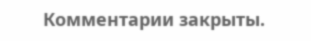Комментарии закрыты.